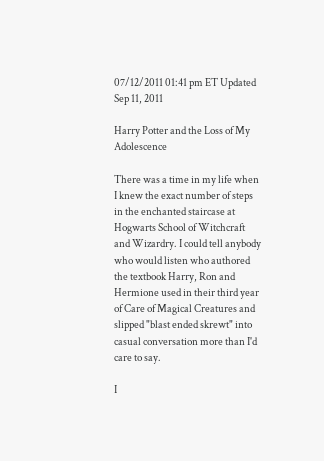07/12/2011 01:41 pm ET Updated Sep 11, 2011

Harry Potter and the Loss of My Adolescence

There was a time in my life when I knew the exact number of steps in the enchanted staircase at Hogwarts School of Witchcraft and Wizardry. I could tell anybody who would listen who authored the textbook Harry, Ron and Hermione used in their third year of Care of Magical Creatures and slipped "blast ended skrewt" into casual conversation more than I'd care to say.

I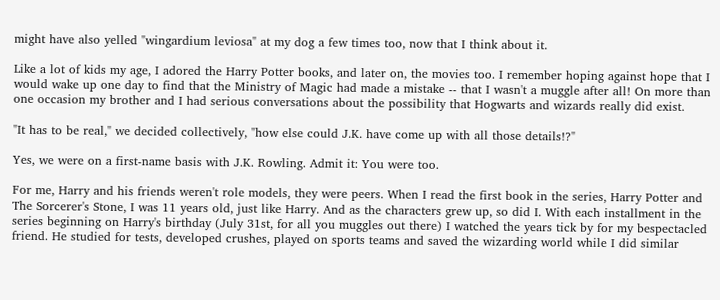might have also yelled "wingardium leviosa" at my dog a few times too, now that I think about it.

Like a lot of kids my age, I adored the Harry Potter books, and later on, the movies too. I remember hoping against hope that I would wake up one day to find that the Ministry of Magic had made a mistake -- that I wasn't a muggle after all! On more than one occasion my brother and I had serious conversations about the possibility that Hogwarts and wizards really did exist.

"It has to be real," we decided collectively, "how else could J.K. have come up with all those details!?"

Yes, we were on a first-name basis with J.K. Rowling. Admit it: You were too.

For me, Harry and his friends weren't role models, they were peers. When I read the first book in the series, Harry Potter and The Sorcerer's Stone, I was 11 years old, just like Harry. And as the characters grew up, so did I. With each installment in the series beginning on Harry's birthday (July 31st, for all you muggles out there) I watched the years tick by for my bespectacled friend. He studied for tests, developed crushes, played on sports teams and saved the wizarding world while I did similar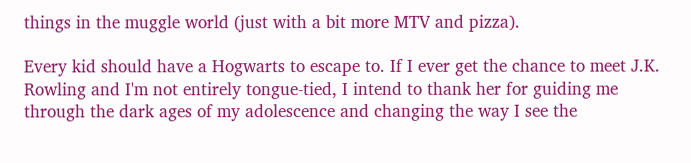things in the muggle world (just with a bit more MTV and pizza).

Every kid should have a Hogwarts to escape to. If I ever get the chance to meet J.K. Rowling and I'm not entirely tongue-tied, I intend to thank her for guiding me through the dark ages of my adolescence and changing the way I see the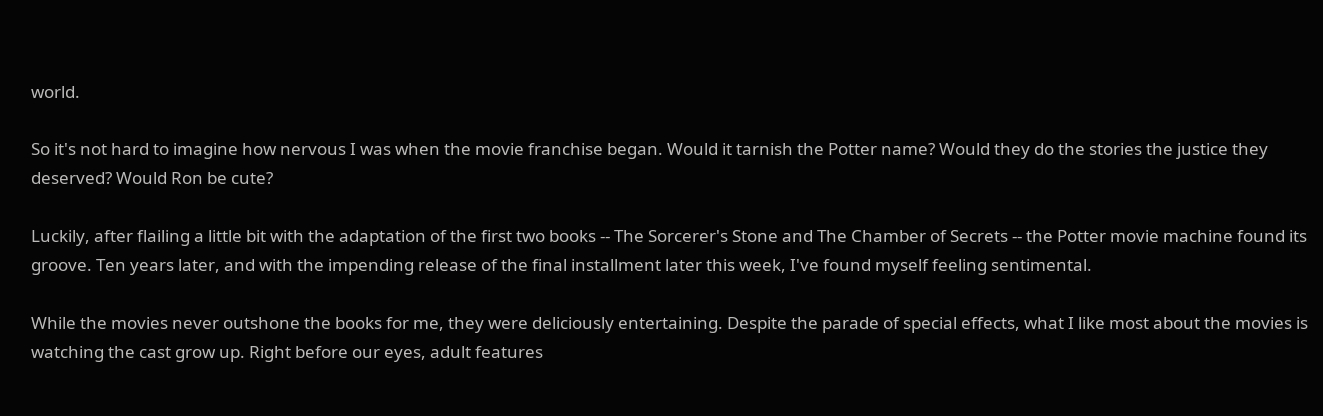world.

So it's not hard to imagine how nervous I was when the movie franchise began. Would it tarnish the Potter name? Would they do the stories the justice they deserved? Would Ron be cute?

Luckily, after flailing a little bit with the adaptation of the first two books -- The Sorcerer's Stone and The Chamber of Secrets -- the Potter movie machine found its groove. Ten years later, and with the impending release of the final installment later this week, I've found myself feeling sentimental.

While the movies never outshone the books for me, they were deliciously entertaining. Despite the parade of special effects, what I like most about the movies is watching the cast grow up. Right before our eyes, adult features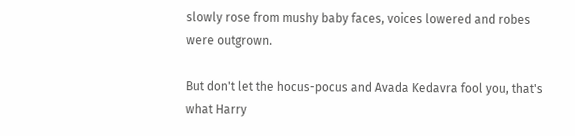slowly rose from mushy baby faces, voices lowered and robes were outgrown.

But don't let the hocus-pocus and Avada Kedavra fool you, that's what Harry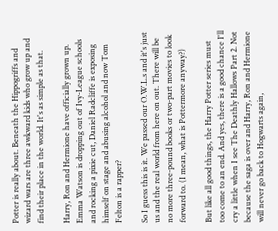Potter is really about. Beneath the Hippogriffs and wizard wars are three awkward kids who grow up and find their place in the world. It's as simple as that.

Harry, Ron and Hermione have officially grown up. Emma Watson is dropping out of Ivy-League schools and rocking a pixie cut, Daniel Radcliffe is exposing himself on stage and abusing alcohol and now Tom Felton is a rapper?

So I guess this is it. We passed our O.W.L.s and it's just us and the real world from here on out. There will be no more three-pound books or two-part movies to look forward to. (I mean, what is Pottermore anyway?)

But like all good things, the Harry Potter series must too come to an end. And yes, there is a good chance I'll cry a little when I see The Deathly Hallows Part 2. Not because the saga is over and Harry, Ron and Hermione will never go back to Hogwarts again,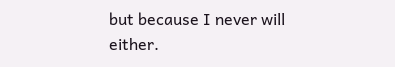but because I never will either.